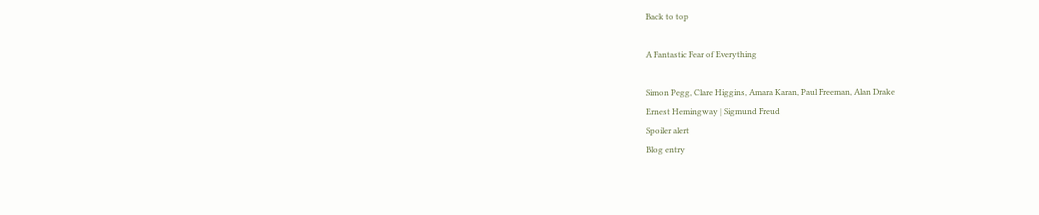Back to top

A Fantastic Fear of Everything

Simon Pegg, Clare Higgins, Amara Karan, Paul Freeman, Alan Drake
Ernest Hemingway | Sigmund Freud
Spoiler alert
Blog entry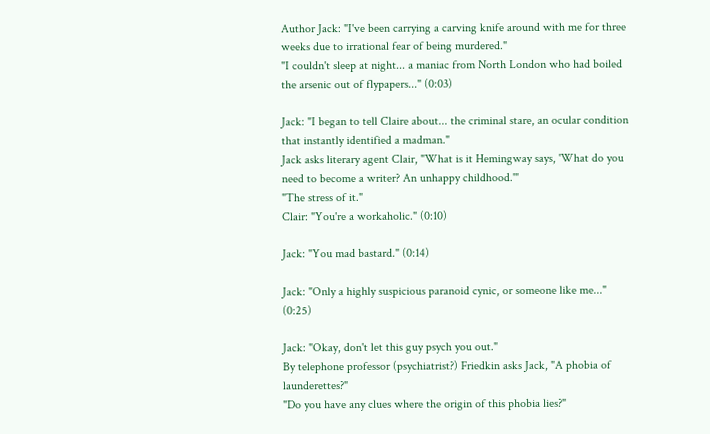Author Jack: "I've been carrying a carving knife around with me for three weeks due to irrational fear of being murdered."
"I couldn't sleep at night... a maniac from North London who had boiled the arsenic out of flypapers..." (0:03)

Jack: "I began to tell Claire about... the criminal stare, an ocular condition that instantly identified a madman."
Jack asks literary agent Clair, "What is it Hemingway says, 'What do you need to become a writer? An unhappy childhood.'"
"The stress of it."
Clair: "You're a workaholic." (0:10)

Jack: "You mad bastard." (0:14)

Jack: "Only a highly suspicious paranoid cynic, or someone like me..." (0:25)

Jack: "Okay, don't let this guy psych you out."
By telephone professor (psychiatrist?) Friedkin asks Jack, "A phobia of launderettes?"
"Do you have any clues where the origin of this phobia lies?"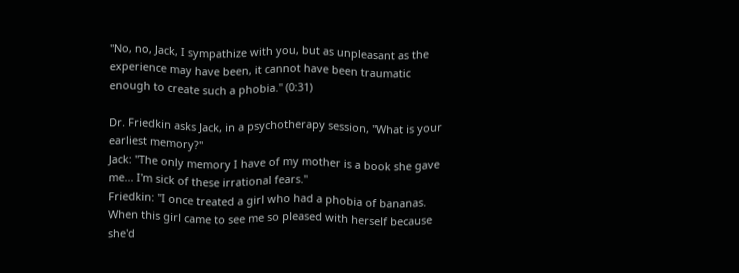"No, no, Jack, I sympathize with you, but as unpleasant as the experience may have been, it cannot have been traumatic enough to create such a phobia." (0:31)

Dr. Friedkin asks Jack, in a psychotherapy session, "What is your earliest memory?"
Jack: "The only memory I have of my mother is a book she gave me... I'm sick of these irrational fears."
Friedkin: "I once treated a girl who had a phobia of bananas. When this girl came to see me so pleased with herself because she'd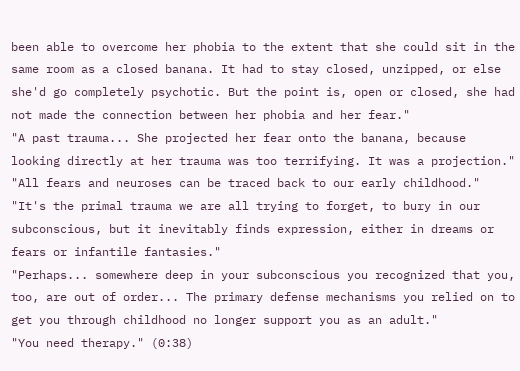been able to overcome her phobia to the extent that she could sit in the same room as a closed banana. It had to stay closed, unzipped, or else she'd go completely psychotic. But the point is, open or closed, she had not made the connection between her phobia and her fear."
"A past trauma... She projected her fear onto the banana, because looking directly at her trauma was too terrifying. It was a projection."
"All fears and neuroses can be traced back to our early childhood."
"It's the primal trauma we are all trying to forget, to bury in our subconscious, but it inevitably finds expression, either in dreams or fears or infantile fantasies."
"Perhaps... somewhere deep in your subconscious you recognized that you, too, are out of order... The primary defense mechanisms you relied on to get you through childhood no longer support you as an adult."
"You need therapy." (0:38)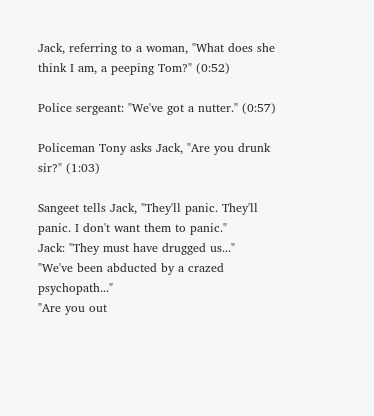Jack, referring to a woman, "What does she think I am, a peeping Tom?" (0:52)

Police sergeant: "We've got a nutter." (0:57)

Policeman Tony asks Jack, "Are you drunk sir?" (1:03)

Sangeet tells Jack, "They'll panic. They'll panic. I don't want them to panic."
Jack: "They must have drugged us..."
"We've been abducted by a crazed psychopath..."
"Are you out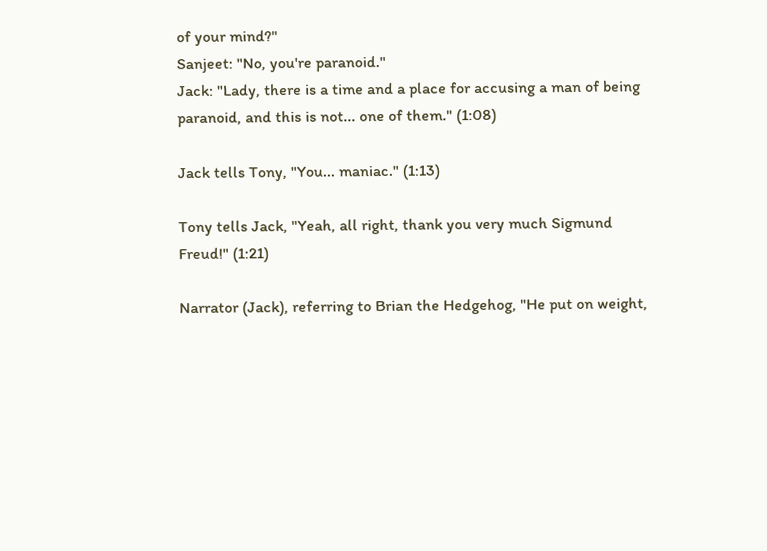of your mind?"
Sanjeet: "No, you're paranoid."
Jack: "Lady, there is a time and a place for accusing a man of being paranoid, and this is not... one of them." (1:08)

Jack tells Tony, "You... maniac." (1:13)

Tony tells Jack, "Yeah, all right, thank you very much Sigmund Freud!" (1:21)

Narrator (Jack), referring to Brian the Hedgehog, "He put on weight,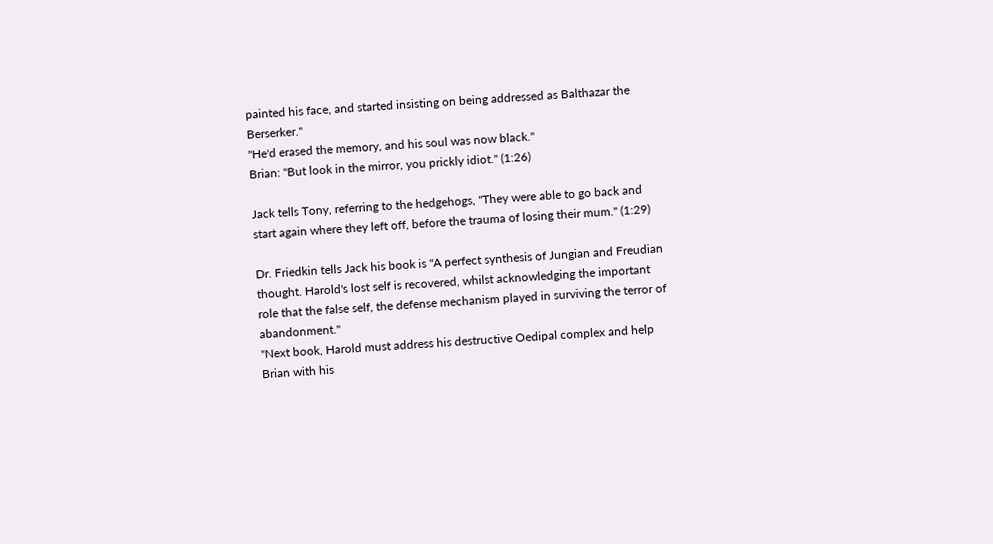painted his face, and started insisting on being addressed as Balthazar the Berserker."
"He'd erased the memory, and his soul was now black."
Brian: "But look in the mirror, you prickly idiot." (1:26)

Jack tells Tony, referring to the hedgehogs, "They were able to go back and start again where they left off, before the trauma of losing their mum." (1:29)

Dr. Friedkin tells Jack his book is "A perfect synthesis of Jungian and Freudian thought. Harold's lost self is recovered, whilst acknowledging the important role that the false self, the defense mechanism played in surviving the terror of abandonment."
"Next book, Harold must address his destructive Oedipal complex and help Brian with his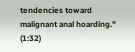tendencies toward malignant anal hoarding." (1:32)